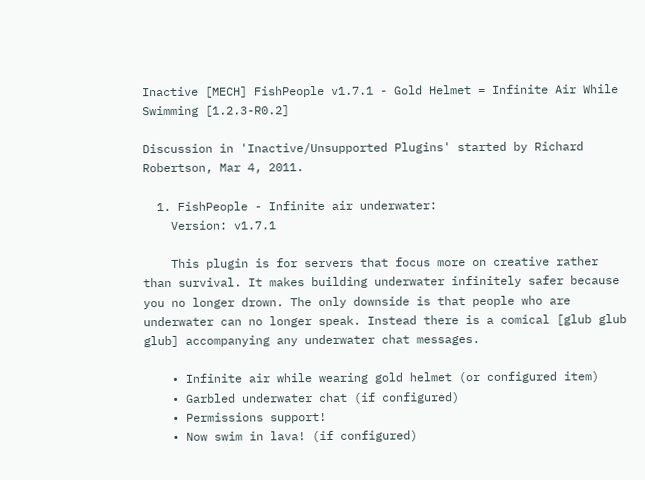Inactive [MECH] FishPeople v1.7.1 - Gold Helmet = Infinite Air While Swimming [1.2.3-R0.2]

Discussion in 'Inactive/Unsupported Plugins' started by Richard Robertson, Mar 4, 2011.

  1. FishPeople - Infinite air underwater:
    Version: v1.7.1

    This plugin is for servers that focus more on creative rather than survival. It makes building underwater infinitely safer because you no longer drown. The only downside is that people who are underwater can no longer speak. Instead there is a comical [glub glub glub] accompanying any underwater chat messages.

    • Infinite air while wearing gold helmet (or configured item)
    • Garbled underwater chat (if configured)
    • Permissions support!
    • Now swim in lava! (if configured)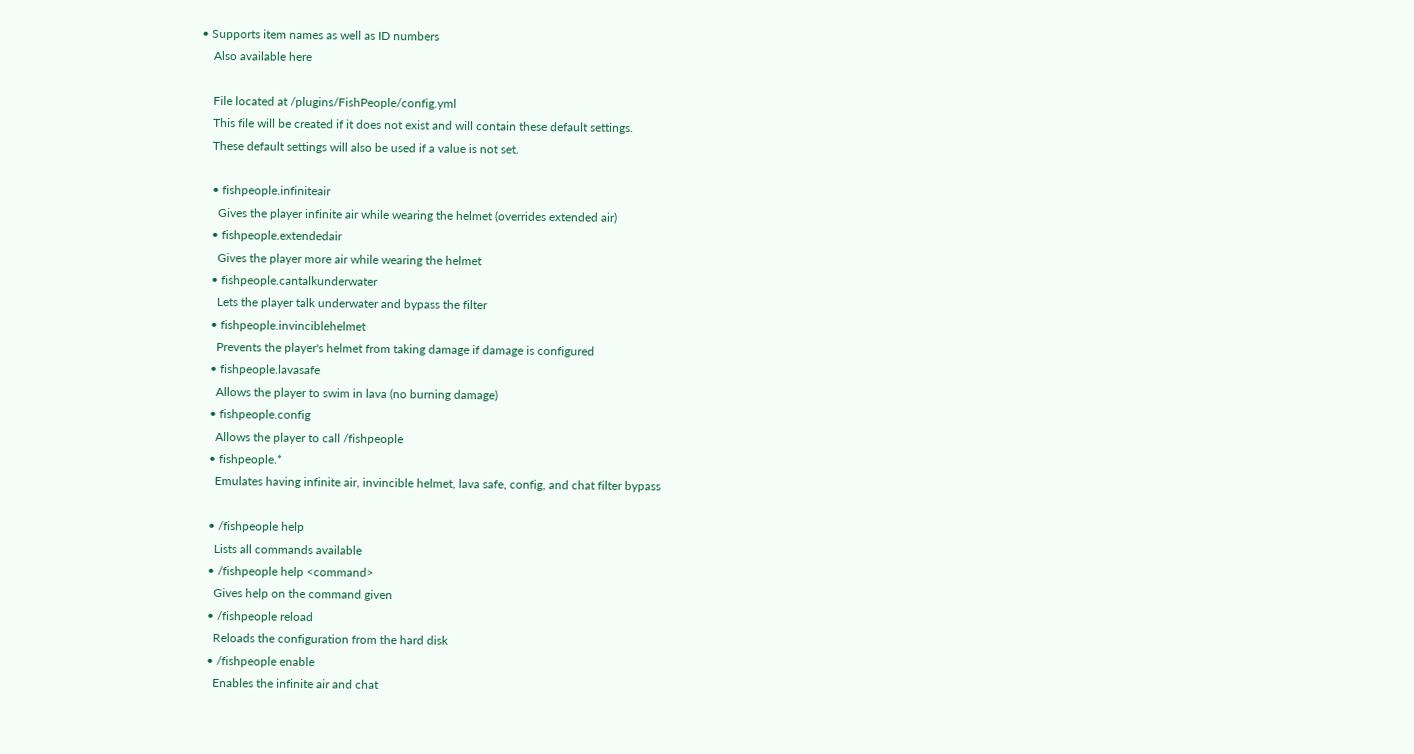• Supports item names as well as ID numbers
    Also available here

    File located at /plugins/FishPeople/config.yml
    This file will be created if it does not exist and will contain these default settings.
    These default settings will also be used if a value is not set.

    • fishpeople.infiniteair
      Gives the player infinite air while wearing the helmet (overrides extended air)
    • fishpeople.extendedair
      Gives the player more air while wearing the helmet
    • fishpeople.cantalkunderwater
      Lets the player talk underwater and bypass the filter
    • fishpeople.invinciblehelmet
      Prevents the player's helmet from taking damage if damage is configured
    • fishpeople.lavasafe
      Allows the player to swim in lava (no burning damage)
    • fishpeople.config
      Allows the player to call /fishpeople
    • fishpeople.*
      Emulates having infinite air, invincible helmet, lava safe, config, and chat filter bypass

    • /fishpeople help
      Lists all commands available
    • /fishpeople help <command>
      Gives help on the command given
    • /fishpeople reload
      Reloads the configuration from the hard disk
    • /fishpeople enable
      Enables the infinite air and chat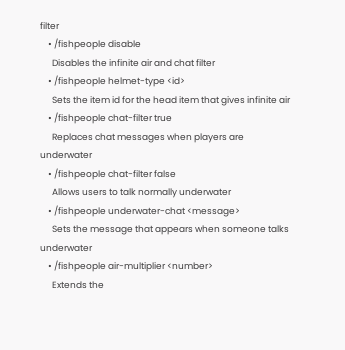filter
    • /fishpeople disable
      Disables the infinite air and chat filter
    • /fishpeople helmet-type <id>
      Sets the item id for the head item that gives infinite air
    • /fishpeople chat-filter true
      Replaces chat messages when players are underwater
    • /fishpeople chat-filter false
      Allows users to talk normally underwater
    • /fishpeople underwater-chat <message>
      Sets the message that appears when someone talks underwater
    • /fishpeople air-multiplier <number>
      Extends the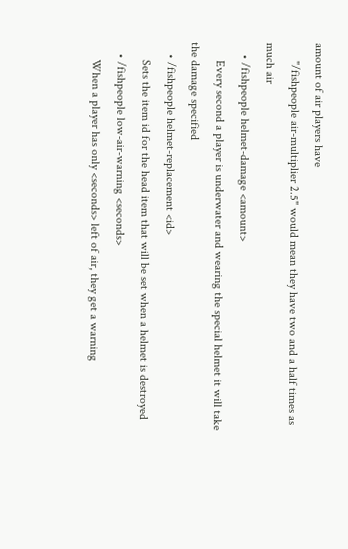amount of air players have
      "/fishpeople air-multiplier 2.5" would mean they have two and a half times as much air
    • /fishpeople helmet-damage <amount>
      Every second a player is underwater and wearing the special helmet it will take the damage specified
    • /fishpeople helmet-replacement <id>
      Sets the item id for the head item that will be set when a helmet is destroyed
    • /fishpeople low-air-warning <seconds>
      When a player has only <seconds> left of air, they get a warning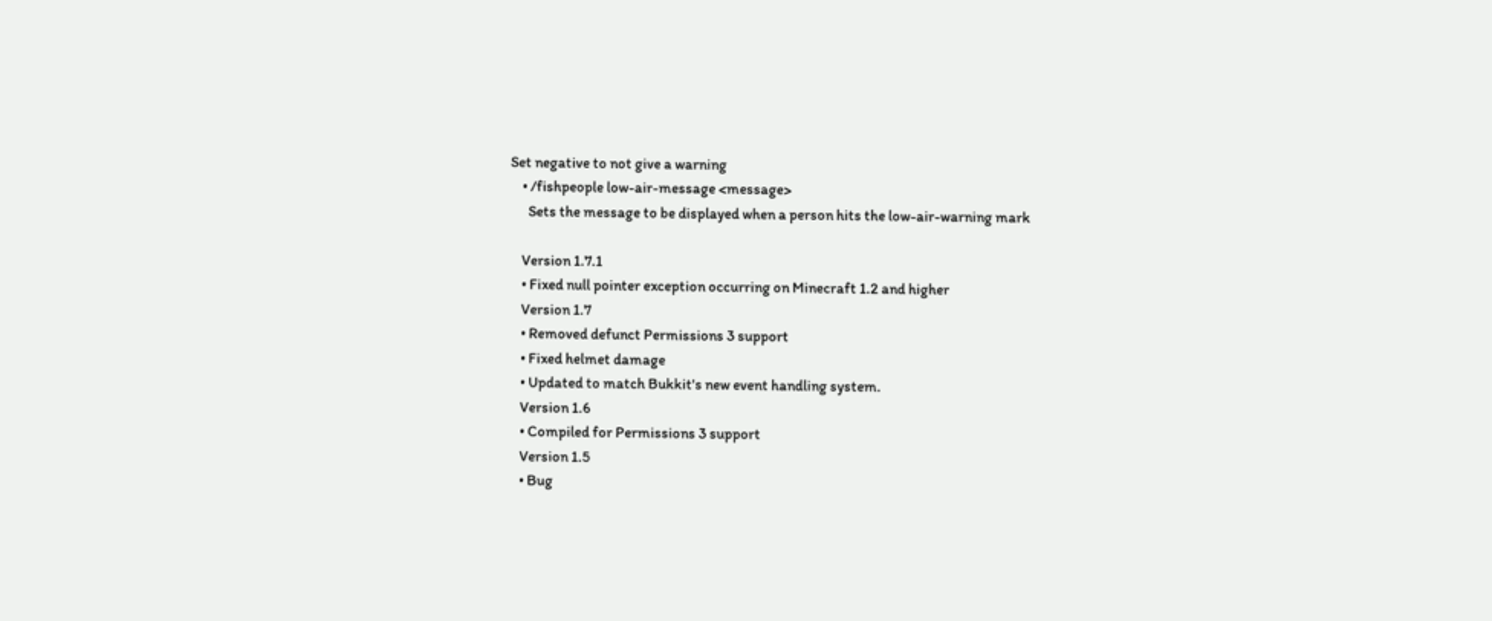Set negative to not give a warning
    • /fishpeople low-air-message <message>
      Sets the message to be displayed when a person hits the low-air-warning mark

    Version 1.7.1
    • Fixed null pointer exception occurring on Minecraft 1.2 and higher
    Version 1.7
    • Removed defunct Permissions 3 support
    • Fixed helmet damage
    • Updated to match Bukkit's new event handling system.
    Version 1.6
    • Compiled for Permissions 3 support
    Version 1.5
    • Bug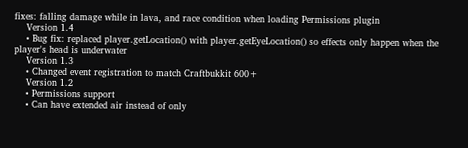fixes: falling damage while in lava, and race condition when loading Permissions plugin
    Version 1.4
    • Bug fix: replaced player.getLocation() with player.getEyeLocation() so effects only happen when the player's head is underwater
    Version 1.3
    • Changed event registration to match Craftbukkit 600+
    Version 1.2
    • Permissions support
    • Can have extended air instead of only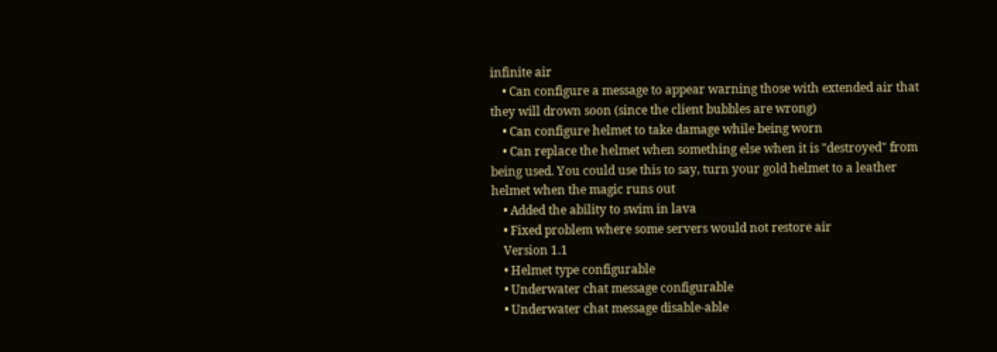infinite air
    • Can configure a message to appear warning those with extended air that they will drown soon (since the client bubbles are wrong)
    • Can configure helmet to take damage while being worn
    • Can replace the helmet when something else when it is "destroyed" from being used. You could use this to say, turn your gold helmet to a leather helmet when the magic runs out
    • Added the ability to swim in lava
    • Fixed problem where some servers would not restore air
    Version 1.1
    • Helmet type configurable
    • Underwater chat message configurable
    • Underwater chat message disable-able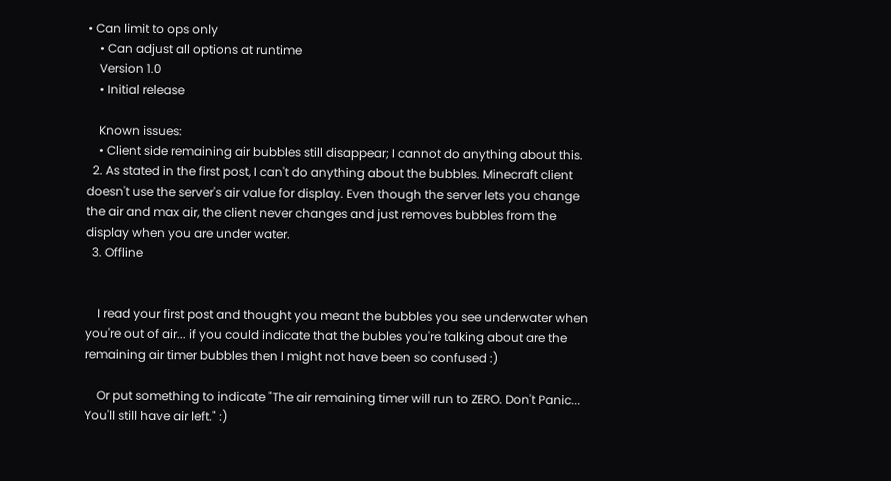• Can limit to ops only
    • Can adjust all options at runtime
    Version 1.0
    • Initial release

    Known issues:
    • Client side remaining air bubbles still disappear; I cannot do anything about this.
  2. As stated in the first post, I can't do anything about the bubbles. Minecraft client doesn't use the server's air value for display. Even though the server lets you change the air and max air, the client never changes and just removes bubbles from the display when you are under water.
  3. Offline


    I read your first post and thought you meant the bubbles you see underwater when you're out of air... if you could indicate that the bubles you're talking about are the remaining air timer bubbles then I might not have been so confused :)

    Or put something to indicate "The air remaining timer will run to ZERO. Don't Panic... You'll still have air left." :)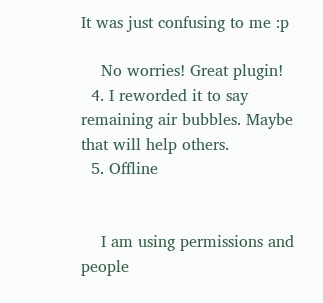It was just confusing to me :p

    No worries! Great plugin!
  4. I reworded it to say remaining air bubbles. Maybe that will help others.
  5. Offline


    I am using permissions and people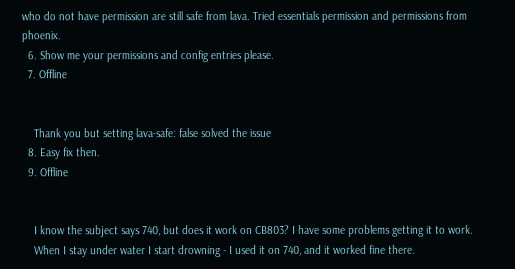who do not have permission are still safe from lava. Tried essentials permission and permissions from phoenix.
  6. Show me your permissions and config entries please.
  7. Offline


    Thank you but setting lava-safe: false solved the issue
  8. Easy fix then.
  9. Offline


    I know the subject says 740, but does it work on CB803? I have some problems getting it to work.
    When I stay under water I start drowning - I used it on 740, and it worked fine there.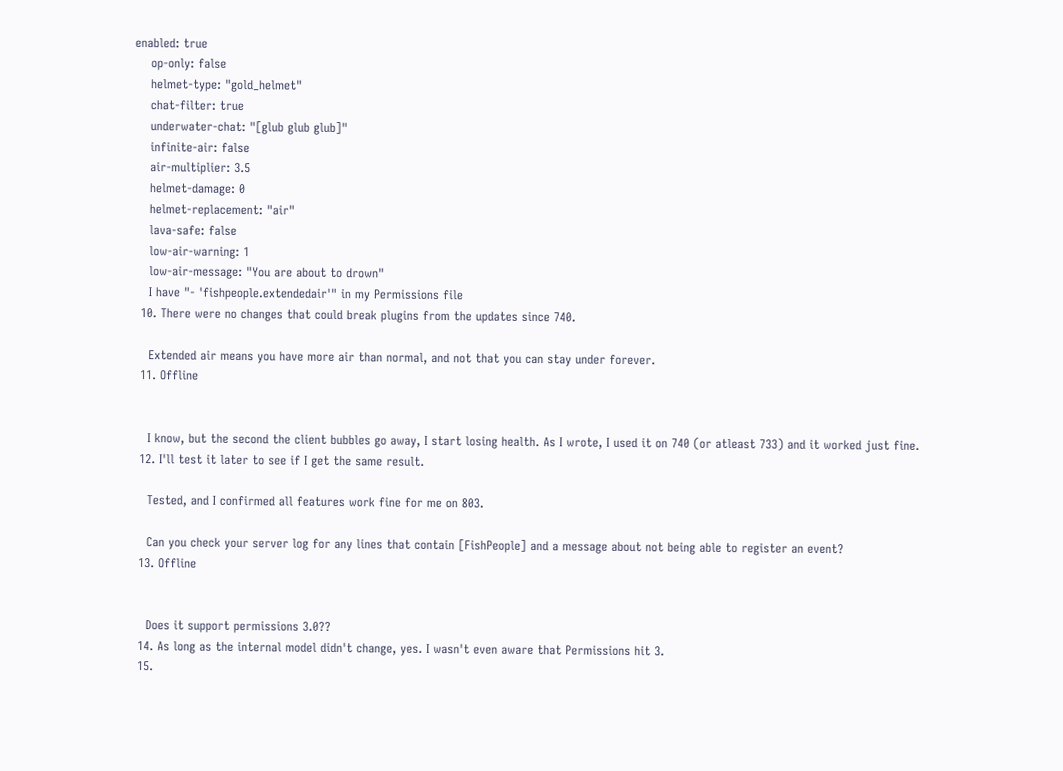enabled: true
    op-only: false
    helmet-type: "gold_helmet"
    chat-filter: true
    underwater-chat: "[glub glub glub]"
    infinite-air: false
    air-multiplier: 3.5
    helmet-damage: 0
    helmet-replacement: "air"
    lava-safe: false
    low-air-warning: 1
    low-air-message: "You are about to drown"
    I have "- 'fishpeople.extendedair'" in my Permissions file
  10. There were no changes that could break plugins from the updates since 740.

    Extended air means you have more air than normal, and not that you can stay under forever.
  11. Offline


    I know, but the second the client bubbles go away, I start losing health. As I wrote, I used it on 740 (or atleast 733) and it worked just fine.
  12. I'll test it later to see if I get the same result.

    Tested, and I confirmed all features work fine for me on 803.

    Can you check your server log for any lines that contain [FishPeople] and a message about not being able to register an event?
  13. Offline


    Does it support permissions 3.0??
  14. As long as the internal model didn't change, yes. I wasn't even aware that Permissions hit 3.
  15.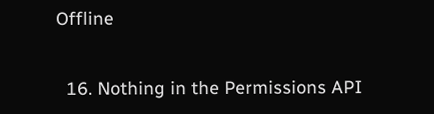Offline


  16. Nothing in the Permissions API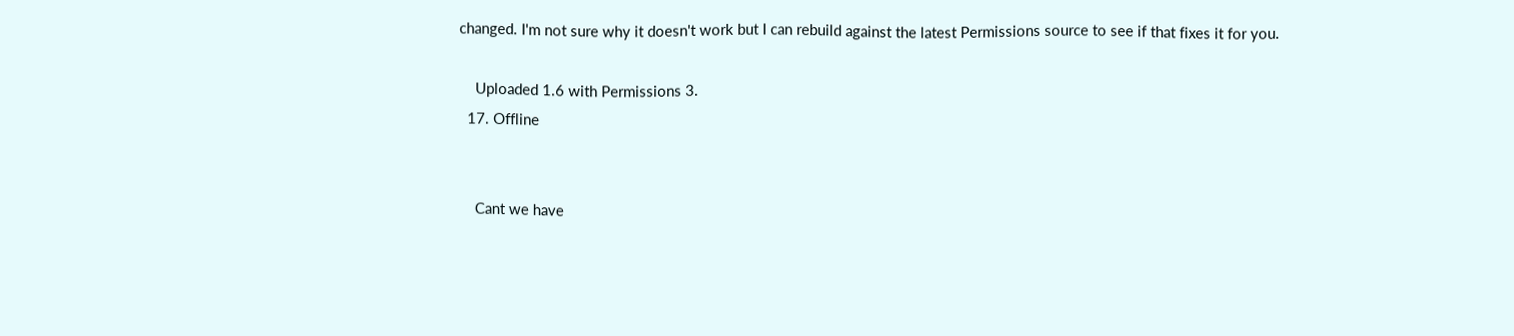changed. I'm not sure why it doesn't work but I can rebuild against the latest Permissions source to see if that fixes it for you.

    Uploaded 1.6 with Permissions 3.
  17. Offline


    Cant we have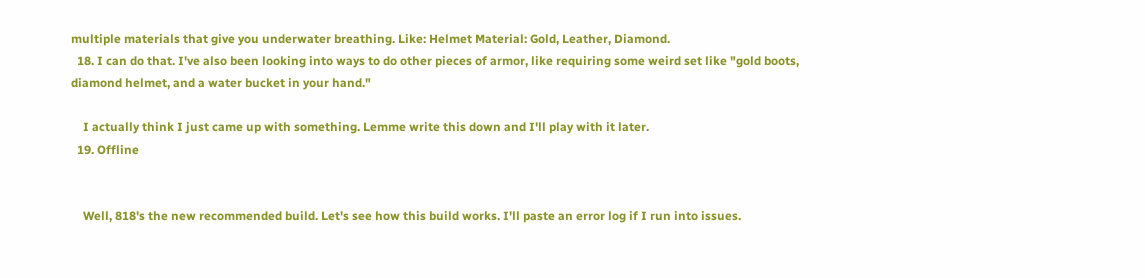multiple materials that give you underwater breathing. Like: Helmet Material: Gold, Leather, Diamond.
  18. I can do that. I've also been looking into ways to do other pieces of armor, like requiring some weird set like "gold boots, diamond helmet, and a water bucket in your hand."

    I actually think I just came up with something. Lemme write this down and I'll play with it later.
  19. Offline


    Well, 818's the new recommended build. Let's see how this build works. I'll paste an error log if I run into issues.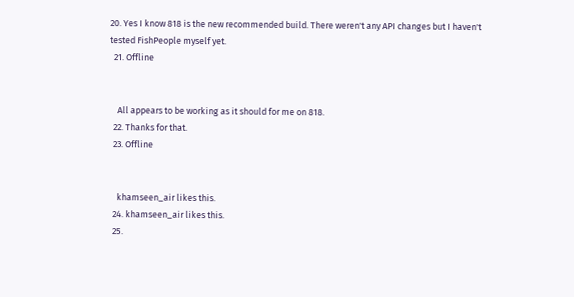20. Yes I know 818 is the new recommended build. There weren't any API changes but I haven't tested FishPeople myself yet.
  21. Offline


    All appears to be working as it should for me on 818.
  22. Thanks for that.
  23. Offline


    khamseen_air likes this.
  24. khamseen_air likes this.
  25.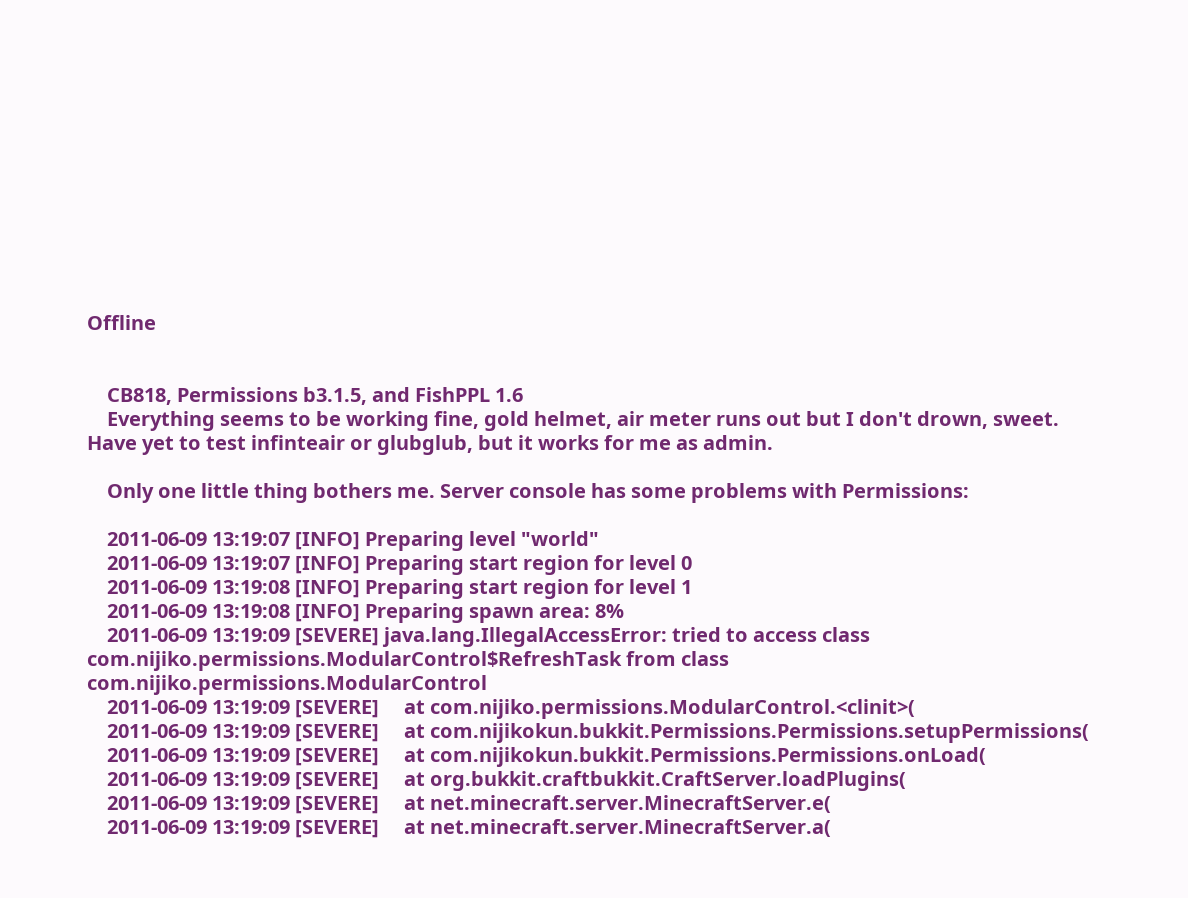Offline


    CB818, Permissions b3.1.5, and FishPPL 1.6
    Everything seems to be working fine, gold helmet, air meter runs out but I don't drown, sweet. Have yet to test infinteair or glubglub, but it works for me as admin.

    Only one little thing bothers me. Server console has some problems with Permissions:

    2011-06-09 13:19:07 [INFO] Preparing level "world"
    2011-06-09 13:19:07 [INFO] Preparing start region for level 0
    2011-06-09 13:19:08 [INFO] Preparing start region for level 1
    2011-06-09 13:19:08 [INFO] Preparing spawn area: 8%
    2011-06-09 13:19:09 [SEVERE] java.lang.IllegalAccessError: tried to access class com.nijiko.permissions.ModularControl$RefreshTask from class com.nijiko.permissions.ModularControl
    2011-06-09 13:19:09 [SEVERE]     at com.nijiko.permissions.ModularControl.<clinit>(
    2011-06-09 13:19:09 [SEVERE]     at com.nijikokun.bukkit.Permissions.Permissions.setupPermissions(
    2011-06-09 13:19:09 [SEVERE]     at com.nijikokun.bukkit.Permissions.Permissions.onLoad(
    2011-06-09 13:19:09 [SEVERE]     at org.bukkit.craftbukkit.CraftServer.loadPlugins(
    2011-06-09 13:19:09 [SEVERE]     at net.minecraft.server.MinecraftServer.e(
    2011-06-09 13:19:09 [SEVERE]     at net.minecraft.server.MinecraftServer.a(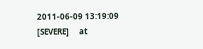2011-06-09 13:19:09 [SEVERE]     at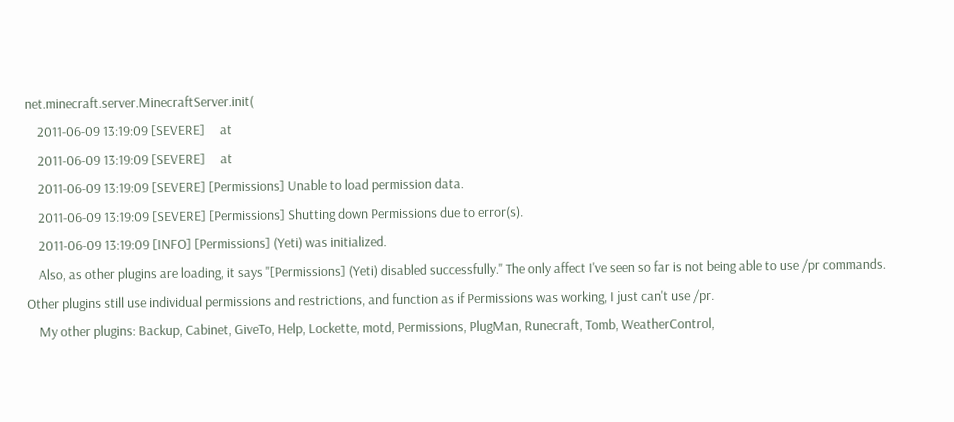net.minecraft.server.MinecraftServer.init(
    2011-06-09 13:19:09 [SEVERE]     at
    2011-06-09 13:19:09 [SEVERE]     at
    2011-06-09 13:19:09 [SEVERE] [Permissions] Unable to load permission data.
    2011-06-09 13:19:09 [SEVERE] [Permissions] Shutting down Permissions due to error(s).
    2011-06-09 13:19:09 [INFO] [Permissions] (Yeti) was initialized.
    Also, as other plugins are loading, it says "[Permissions] (Yeti) disabled successfully." The only affect I've seen so far is not being able to use /pr commands. Other plugins still use individual permissions and restrictions, and function as if Permissions was working, I just can't use /pr.
    My other plugins: Backup, Cabinet, GiveTo, Help, Lockette, motd, Permissions, PlugMan, Runecraft, Tomb, WeatherControl,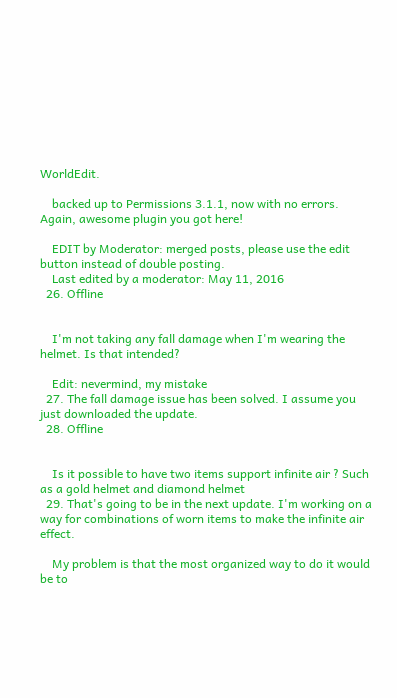WorldEdit.

    backed up to Permissions 3.1.1, now with no errors. Again, awesome plugin you got here!

    EDIT by Moderator: merged posts, please use the edit button instead of double posting.
    Last edited by a moderator: May 11, 2016
  26. Offline


    I'm not taking any fall damage when I'm wearing the helmet. Is that intended?

    Edit: nevermind, my mistake
  27. The fall damage issue has been solved. I assume you just downloaded the update.
  28. Offline


    Is it possible to have two items support infinite air ? Such as a gold helmet and diamond helmet
  29. That's going to be in the next update. I'm working on a way for combinations of worn items to make the infinite air effect.

    My problem is that the most organized way to do it would be to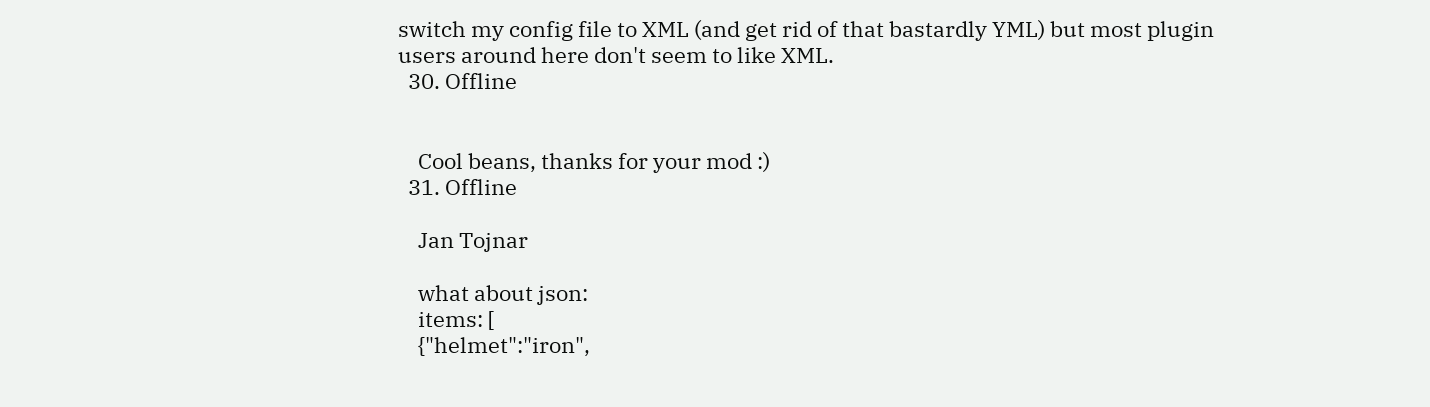switch my config file to XML (and get rid of that bastardly YML) but most plugin users around here don't seem to like XML.
  30. Offline


    Cool beans, thanks for your mod :)
  31. Offline

    Jan Tojnar

    what about json:
    items: [
    {"helmet":"iron",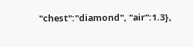"chest":"diamond", "air":1.3},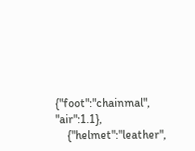{"foot":"chainmal", "air":1.1},
    {"helmet":"leather",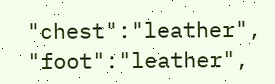"chest":"leather", "foot":"leather",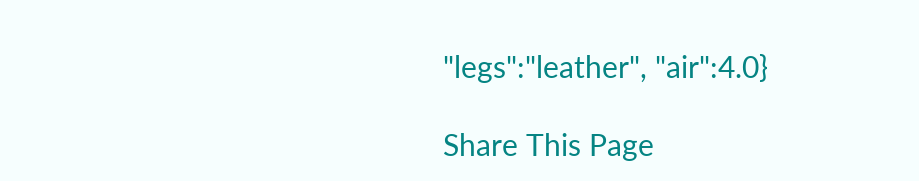"legs":"leather", "air":4.0}

Share This Page